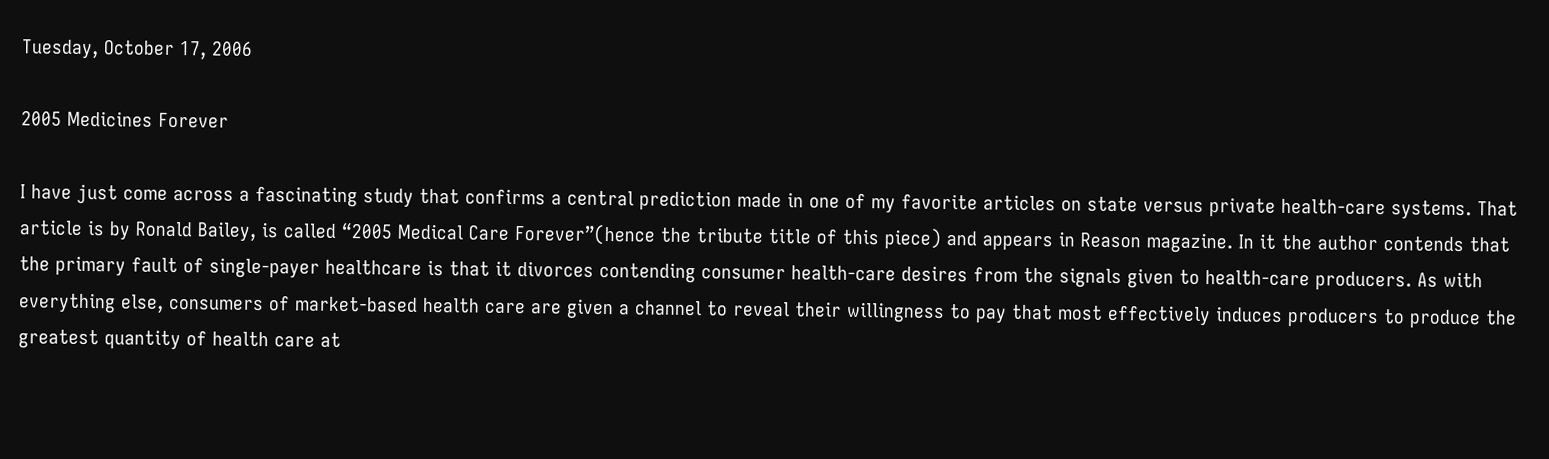Tuesday, October 17, 2006

2005 Medicines Forever

I have just come across a fascinating study that confirms a central prediction made in one of my favorite articles on state versus private health-care systems. That article is by Ronald Bailey, is called “2005 Medical Care Forever”(hence the tribute title of this piece) and appears in Reason magazine. In it the author contends that the primary fault of single-payer healthcare is that it divorces contending consumer health-care desires from the signals given to health-care producers. As with everything else, consumers of market-based health care are given a channel to reveal their willingness to pay that most effectively induces producers to produce the greatest quantity of health care at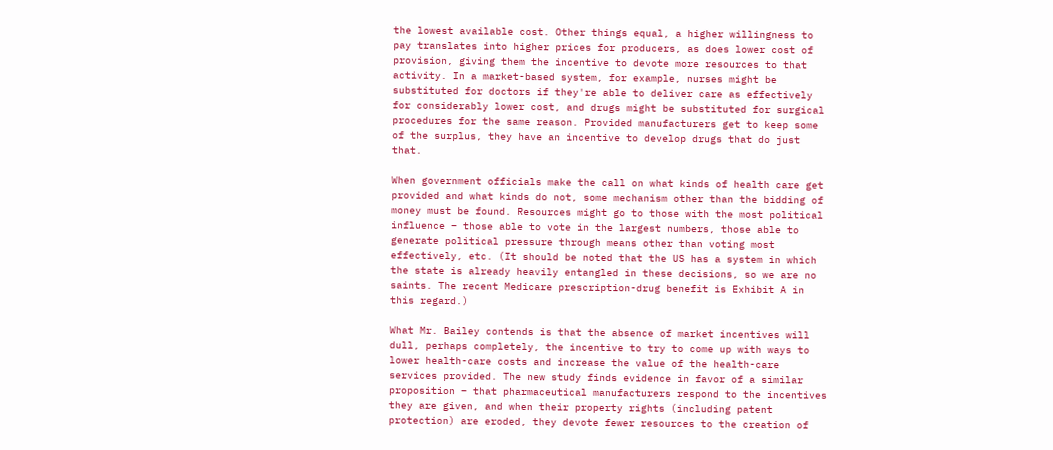the lowest available cost. Other things equal, a higher willingness to pay translates into higher prices for producers, as does lower cost of provision, giving them the incentive to devote more resources to that activity. In a market-based system, for example, nurses might be substituted for doctors if they're able to deliver care as effectively for considerably lower cost, and drugs might be substituted for surgical procedures for the same reason. Provided manufacturers get to keep some of the surplus, they have an incentive to develop drugs that do just that.

When government officials make the call on what kinds of health care get provided and what kinds do not, some mechanism other than the bidding of money must be found. Resources might go to those with the most political influence – those able to vote in the largest numbers, those able to generate political pressure through means other than voting most effectively, etc. (It should be noted that the US has a system in which the state is already heavily entangled in these decisions, so we are no saints. The recent Medicare prescription-drug benefit is Exhibit A in this regard.)

What Mr. Bailey contends is that the absence of market incentives will dull, perhaps completely, the incentive to try to come up with ways to lower health-care costs and increase the value of the health-care services provided. The new study finds evidence in favor of a similar proposition – that pharmaceutical manufacturers respond to the incentives they are given, and when their property rights (including patent protection) are eroded, they devote fewer resources to the creation of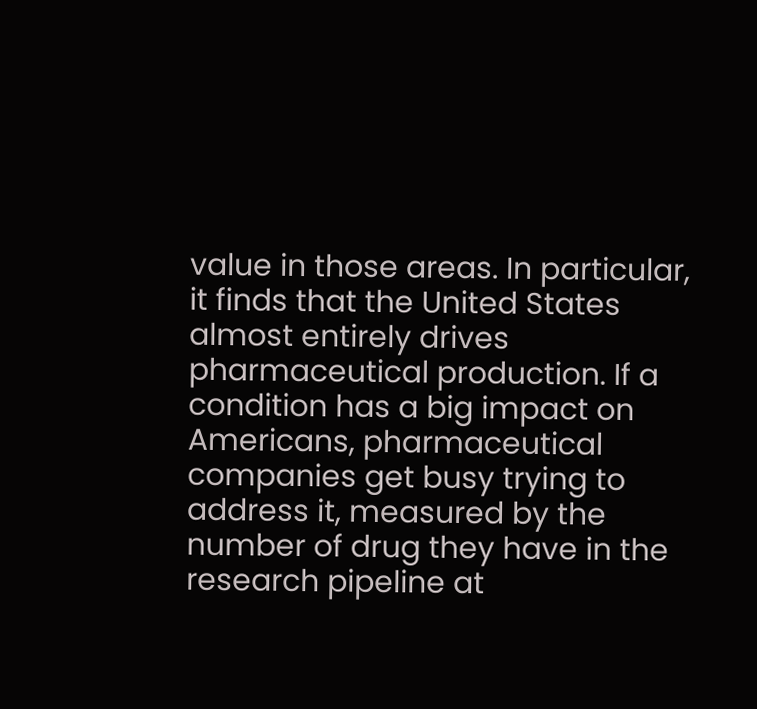value in those areas. In particular, it finds that the United States almost entirely drives pharmaceutical production. If a condition has a big impact on Americans, pharmaceutical companies get busy trying to address it, measured by the number of drug they have in the research pipeline at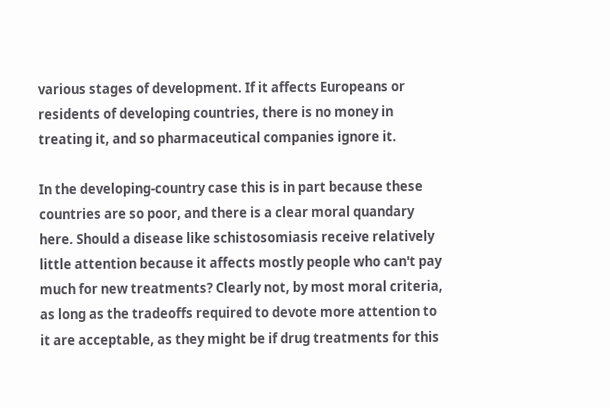various stages of development. If it affects Europeans or residents of developing countries, there is no money in treating it, and so pharmaceutical companies ignore it.

In the developing-country case this is in part because these countries are so poor, and there is a clear moral quandary here. Should a disease like schistosomiasis receive relatively little attention because it affects mostly people who can't pay much for new treatments? Clearly not, by most moral criteria, as long as the tradeoffs required to devote more attention to it are acceptable, as they might be if drug treatments for this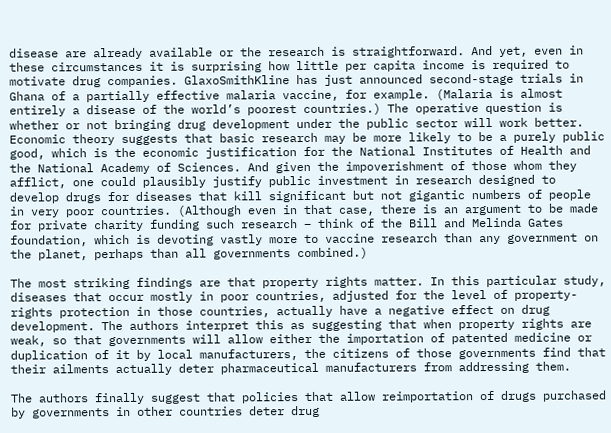disease are already available or the research is straightforward. And yet, even in these circumstances it is surprising how little per capita income is required to motivate drug companies. GlaxoSmithKline has just announced second-stage trials in Ghana of a partially effective malaria vaccine, for example. (Malaria is almost entirely a disease of the world’s poorest countries.) The operative question is whether or not bringing drug development under the public sector will work better. Economic theory suggests that basic research may be more likely to be a purely public good, which is the economic justification for the National Institutes of Health and the National Academy of Sciences. And given the impoverishment of those whom they afflict, one could plausibly justify public investment in research designed to develop drugs for diseases that kill significant but not gigantic numbers of people in very poor countries. (Although even in that case, there is an argument to be made for private charity funding such research – think of the Bill and Melinda Gates foundation, which is devoting vastly more to vaccine research than any government on the planet, perhaps than all governments combined.)

The most striking findings are that property rights matter. In this particular study, diseases that occur mostly in poor countries, adjusted for the level of property-rights protection in those countries, actually have a negative effect on drug development. The authors interpret this as suggesting that when property rights are weak, so that governments will allow either the importation of patented medicine or duplication of it by local manufacturers, the citizens of those governments find that their ailments actually deter pharmaceutical manufacturers from addressing them.

The authors finally suggest that policies that allow reimportation of drugs purchased by governments in other countries deter drug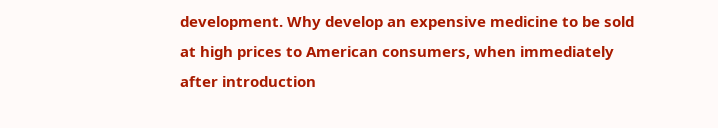development. Why develop an expensive medicine to be sold at high prices to American consumers, when immediately after introduction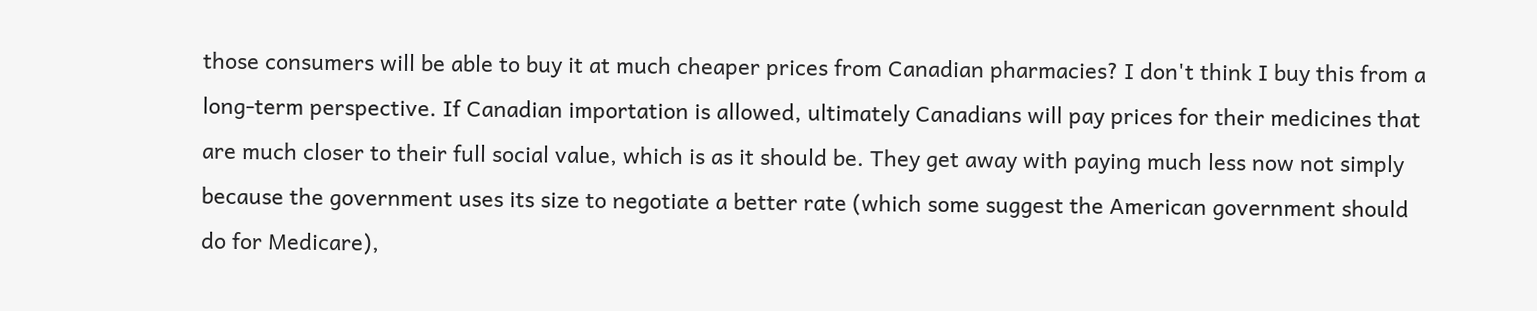those consumers will be able to buy it at much cheaper prices from Canadian pharmacies? I don't think I buy this from a long-term perspective. If Canadian importation is allowed, ultimately Canadians will pay prices for their medicines that are much closer to their full social value, which is as it should be. They get away with paying much less now not simply because the government uses its size to negotiate a better rate (which some suggest the American government should do for Medicare),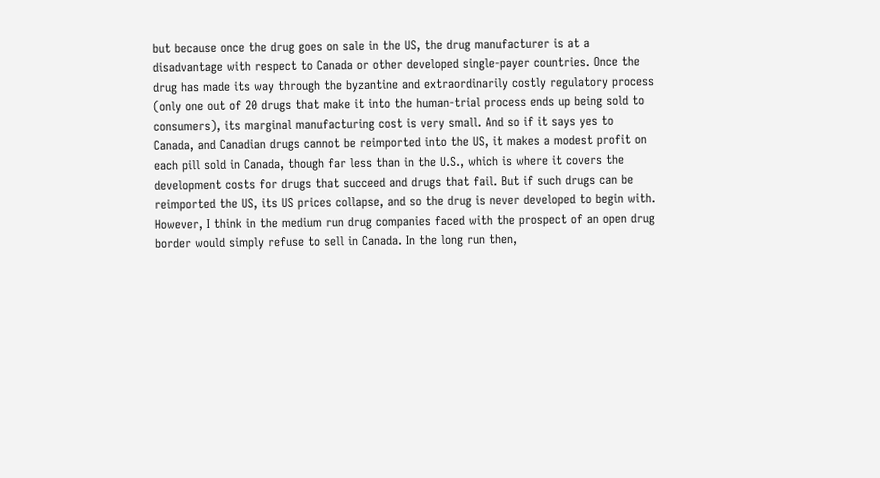but because once the drug goes on sale in the US, the drug manufacturer is at a disadvantage with respect to Canada or other developed single-payer countries. Once the drug has made its way through the byzantine and extraordinarily costly regulatory process (only one out of 20 drugs that make it into the human-trial process ends up being sold to consumers), its marginal manufacturing cost is very small. And so if it says yes to Canada, and Canadian drugs cannot be reimported into the US, it makes a modest profit on each pill sold in Canada, though far less than in the U.S., which is where it covers the development costs for drugs that succeed and drugs that fail. But if such drugs can be reimported the US, its US prices collapse, and so the drug is never developed to begin with. However, I think in the medium run drug companies faced with the prospect of an open drug border would simply refuse to sell in Canada. In the long run then,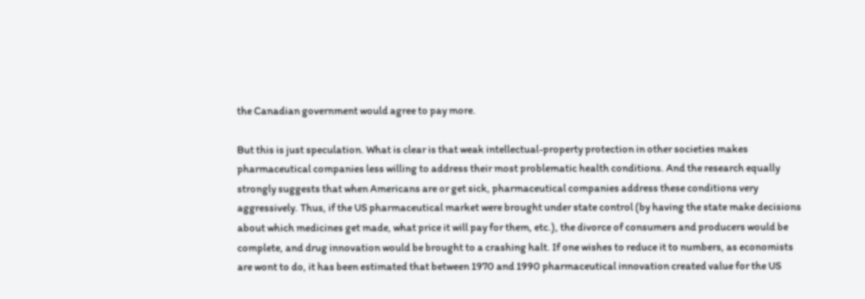the Canadian government would agree to pay more.

But this is just speculation. What is clear is that weak intellectual-property protection in other societies makes pharmaceutical companies less willing to address their most problematic health conditions. And the research equally strongly suggests that when Americans are or get sick, pharmaceutical companies address these conditions very aggressively. Thus, if the US pharmaceutical market were brought under state control (by having the state make decisions about which medicines get made, what price it will pay for them, etc.), the divorce of consumers and producers would be complete, and drug innovation would be brought to a crashing halt. If one wishes to reduce it to numbers, as economists are wont to do, it has been estimated that between 1970 and 1990 pharmaceutical innovation created value for the US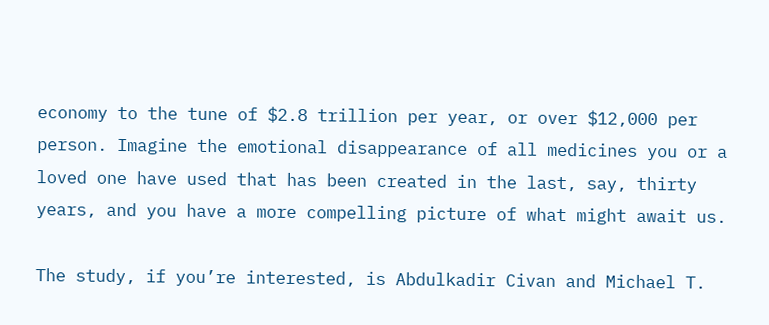economy to the tune of $2.8 trillion per year, or over $12,000 per person. Imagine the emotional disappearance of all medicines you or a loved one have used that has been created in the last, say, thirty years, and you have a more compelling picture of what might await us.

The study, if you’re interested, is Abdulkadir Civan and Michael T.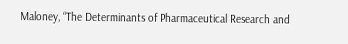Maloney, “The Determinants of Pharmaceutical Research and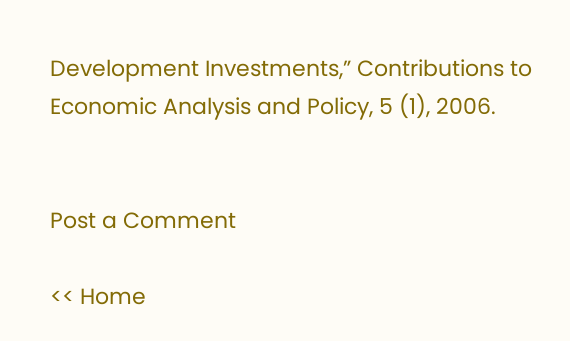Development Investments,” Contributions to Economic Analysis and Policy, 5 (1), 2006.


Post a Comment

<< Home